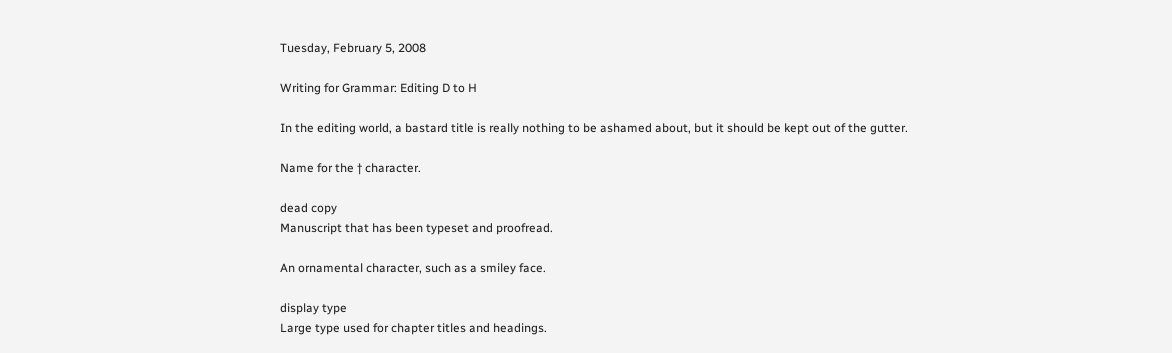Tuesday, February 5, 2008

Writing for Grammar: Editing D to H

In the editing world, a bastard title is really nothing to be ashamed about, but it should be kept out of the gutter.

Name for the † character.

dead copy
Manuscript that has been typeset and proofread.

An ornamental character, such as a smiley face.

display type
Large type used for chapter titles and headings.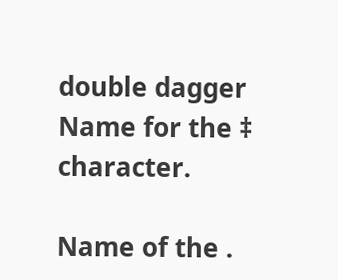double dagger
Name for the ‡ character.

Name of the .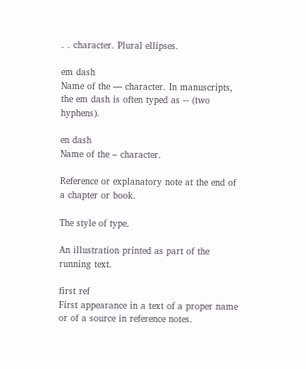. . character. Plural ellipses.

em dash
Name of the — character. In manuscripts, the em dash is often typed as -- (two hyphens).

en dash
Name of the – character.

Reference or explanatory note at the end of a chapter or book.

The style of type.

An illustration printed as part of the running text.

first ref
First appearance in a text of a proper name or of a source in reference notes.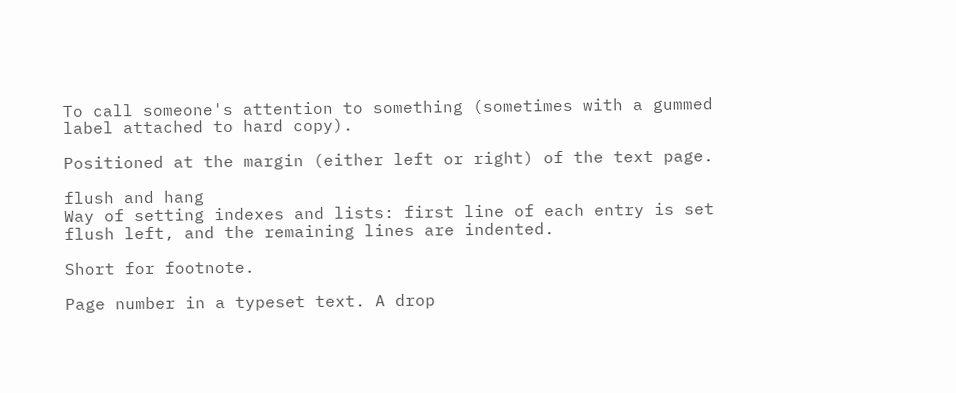To call someone's attention to something (sometimes with a gummed label attached to hard copy).

Positioned at the margin (either left or right) of the text page.

flush and hang
Way of setting indexes and lists: first line of each entry is set flush left, and the remaining lines are indented.

Short for footnote.

Page number in a typeset text. A drop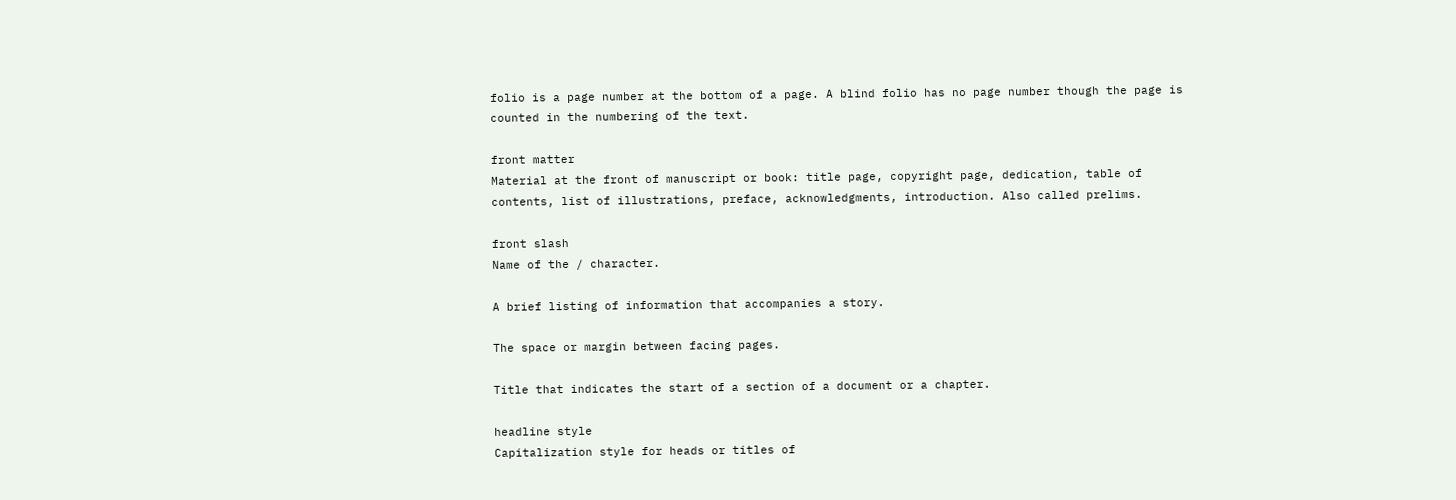folio is a page number at the bottom of a page. A blind folio has no page number though the page is counted in the numbering of the text.

front matter
Material at the front of manuscript or book: title page, copyright page, dedication, table of contents, list of illustrations, preface, acknowledgments, introduction. Also called prelims.

front slash
Name of the / character.

A brief listing of information that accompanies a story.

The space or margin between facing pages.

Title that indicates the start of a section of a document or a chapter.

headline style
Capitalization style for heads or titles of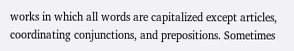works in which all words are capitalized except articles, coordinating conjunctions, and prepositions. Sometimes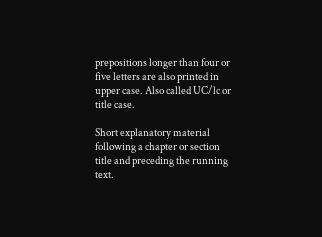prepositions longer than four or five letters are also printed in upper case. Also called UC/lc or title case.

Short explanatory material following a chapter or section title and preceding the running text.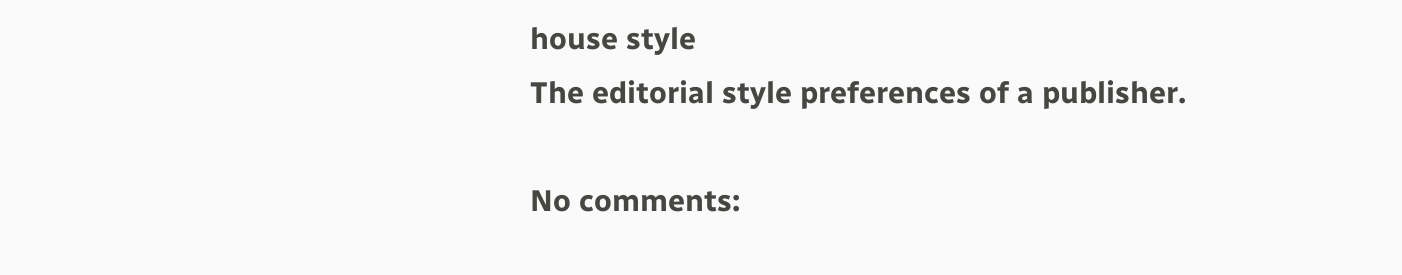house style
The editorial style preferences of a publisher.

No comments: